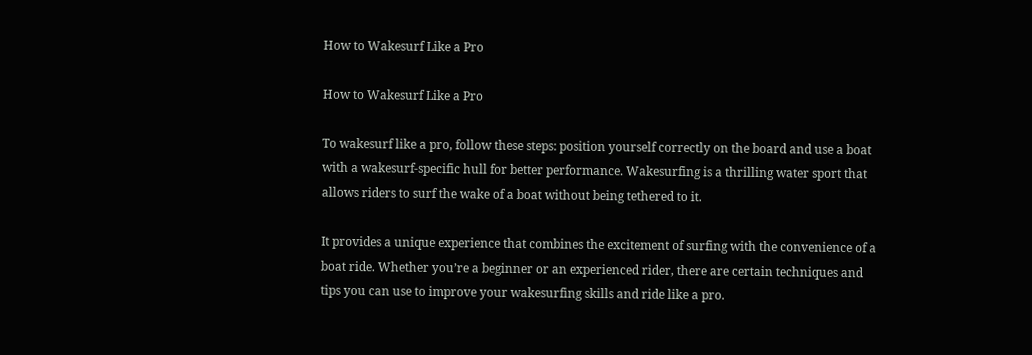How to Wakesurf Like a Pro

How to Wakesurf Like a Pro

To wakesurf like a pro, follow these steps: position yourself correctly on the board and use a boat with a wakesurf-specific hull for better performance. Wakesurfing is a thrilling water sport that allows riders to surf the wake of a boat without being tethered to it.

It provides a unique experience that combines the excitement of surfing with the convenience of a boat ride. Whether you’re a beginner or an experienced rider, there are certain techniques and tips you can use to improve your wakesurfing skills and ride like a pro.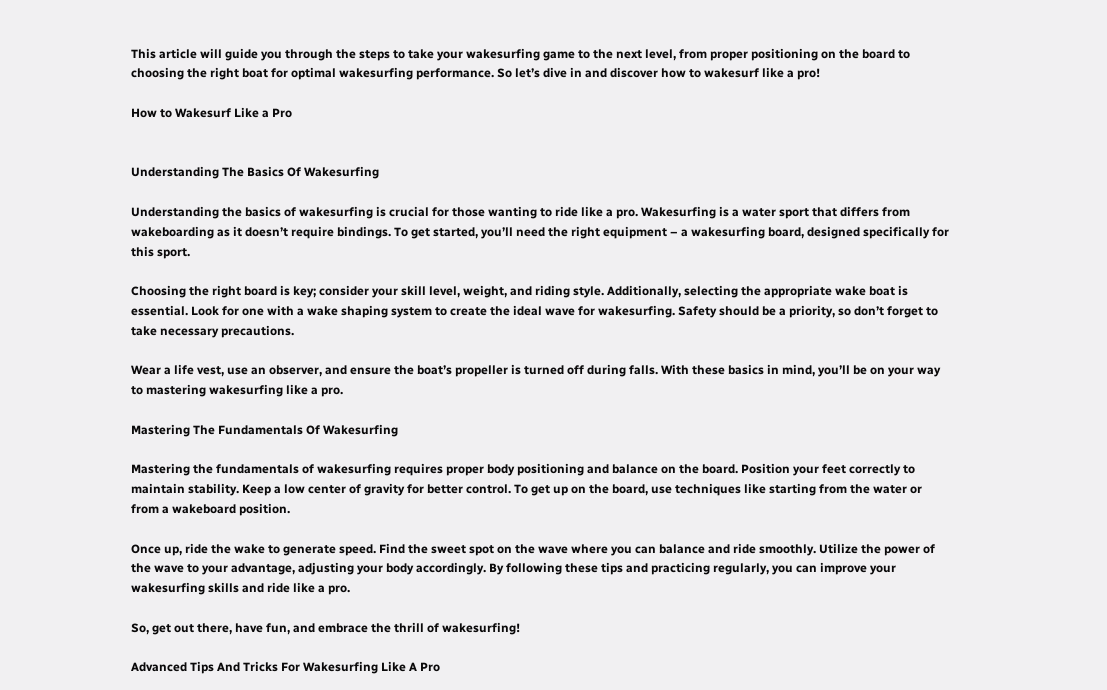This article will guide you through the steps to take your wakesurfing game to the next level, from proper positioning on the board to choosing the right boat for optimal wakesurfing performance. So let’s dive in and discover how to wakesurf like a pro!

How to Wakesurf Like a Pro


Understanding The Basics Of Wakesurfing

Understanding the basics of wakesurfing is crucial for those wanting to ride like a pro. Wakesurfing is a water sport that differs from wakeboarding as it doesn’t require bindings. To get started, you’ll need the right equipment – a wakesurfing board, designed specifically for this sport.

Choosing the right board is key; consider your skill level, weight, and riding style. Additionally, selecting the appropriate wake boat is essential. Look for one with a wake shaping system to create the ideal wave for wakesurfing. Safety should be a priority, so don’t forget to take necessary precautions.

Wear a life vest, use an observer, and ensure the boat’s propeller is turned off during falls. With these basics in mind, you’ll be on your way to mastering wakesurfing like a pro.

Mastering The Fundamentals Of Wakesurfing

Mastering the fundamentals of wakesurfing requires proper body positioning and balance on the board. Position your feet correctly to maintain stability. Keep a low center of gravity for better control. To get up on the board, use techniques like starting from the water or from a wakeboard position.

Once up, ride the wake to generate speed. Find the sweet spot on the wave where you can balance and ride smoothly. Utilize the power of the wave to your advantage, adjusting your body accordingly. By following these tips and practicing regularly, you can improve your wakesurfing skills and ride like a pro.

So, get out there, have fun, and embrace the thrill of wakesurfing!

Advanced Tips And Tricks For Wakesurfing Like A Pro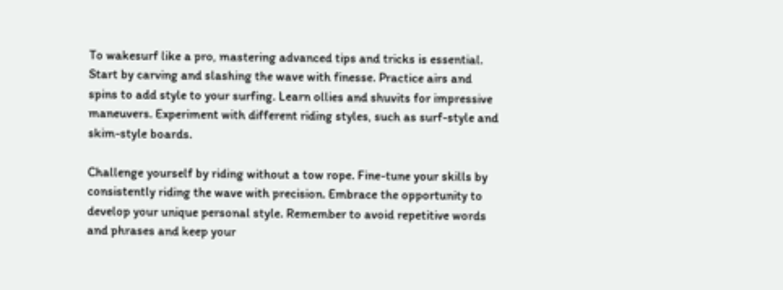To wakesurf like a pro, mastering advanced tips and tricks is essential. Start by carving and slashing the wave with finesse. Practice airs and spins to add style to your surfing. Learn ollies and shuvits for impressive maneuvers. Experiment with different riding styles, such as surf-style and skim-style boards.

Challenge yourself by riding without a tow rope. Fine-tune your skills by consistently riding the wave with precision. Embrace the opportunity to develop your unique personal style. Remember to avoid repetitive words and phrases and keep your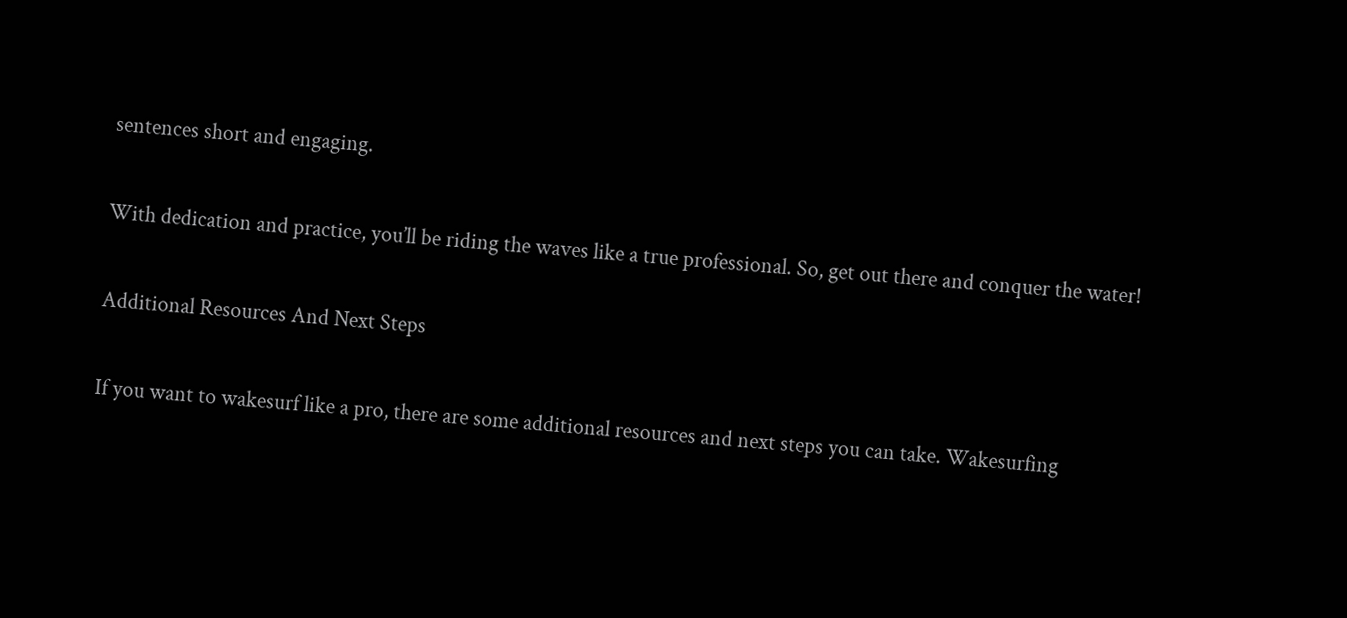sentences short and engaging.

With dedication and practice, you’ll be riding the waves like a true professional. So, get out there and conquer the water!

Additional Resources And Next Steps

If you want to wakesurf like a pro, there are some additional resources and next steps you can take. Wakesurfing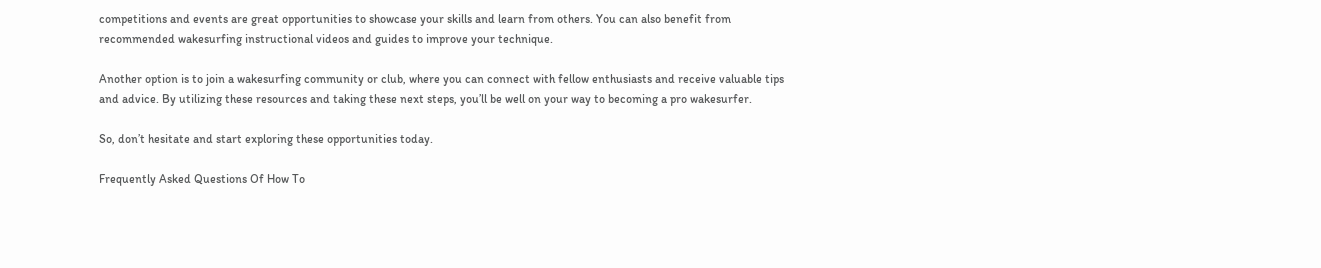competitions and events are great opportunities to showcase your skills and learn from others. You can also benefit from recommended wakesurfing instructional videos and guides to improve your technique.

Another option is to join a wakesurfing community or club, where you can connect with fellow enthusiasts and receive valuable tips and advice. By utilizing these resources and taking these next steps, you’ll be well on your way to becoming a pro wakesurfer.

So, don’t hesitate and start exploring these opportunities today.

Frequently Asked Questions Of How To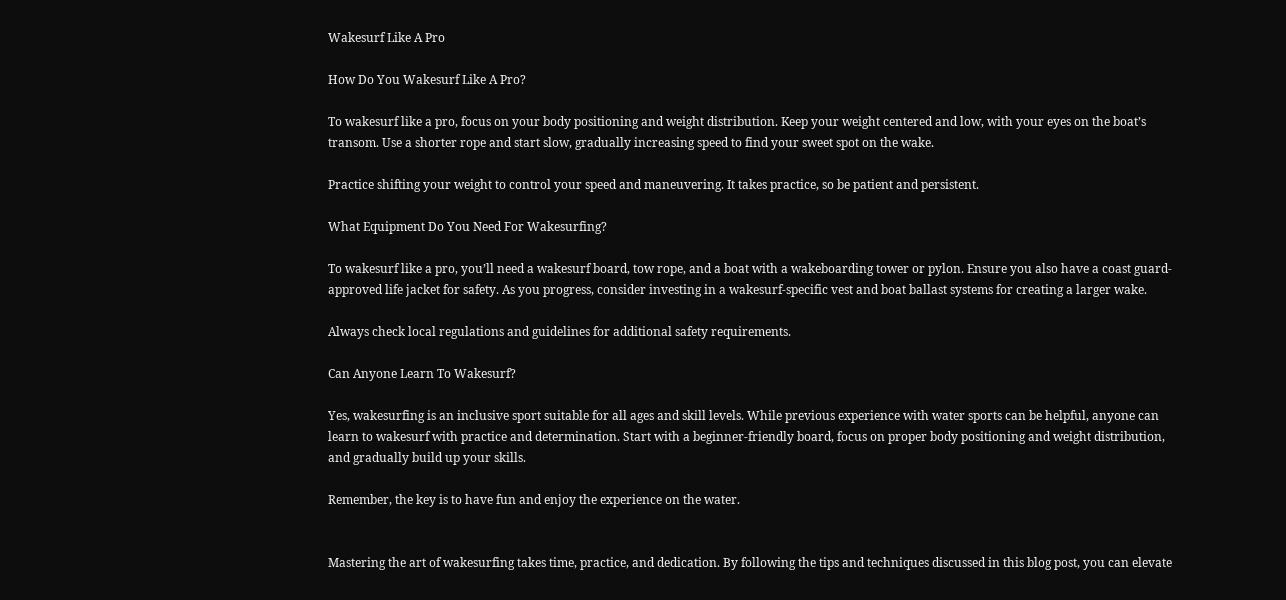Wakesurf Like A Pro

How Do You Wakesurf Like A Pro?

To wakesurf like a pro, focus on your body positioning and weight distribution. Keep your weight centered and low, with your eyes on the boat’s transom. Use a shorter rope and start slow, gradually increasing speed to find your sweet spot on the wake.

Practice shifting your weight to control your speed and maneuvering. It takes practice, so be patient and persistent.

What Equipment Do You Need For Wakesurfing?

To wakesurf like a pro, you’ll need a wakesurf board, tow rope, and a boat with a wakeboarding tower or pylon. Ensure you also have a coast guard-approved life jacket for safety. As you progress, consider investing in a wakesurf-specific vest and boat ballast systems for creating a larger wake.

Always check local regulations and guidelines for additional safety requirements.

Can Anyone Learn To Wakesurf?

Yes, wakesurfing is an inclusive sport suitable for all ages and skill levels. While previous experience with water sports can be helpful, anyone can learn to wakesurf with practice and determination. Start with a beginner-friendly board, focus on proper body positioning and weight distribution, and gradually build up your skills.

Remember, the key is to have fun and enjoy the experience on the water.


Mastering the art of wakesurfing takes time, practice, and dedication. By following the tips and techniques discussed in this blog post, you can elevate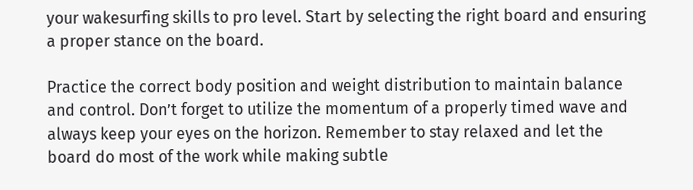your wakesurfing skills to pro level. Start by selecting the right board and ensuring a proper stance on the board.

Practice the correct body position and weight distribution to maintain balance and control. Don’t forget to utilize the momentum of a properly timed wave and always keep your eyes on the horizon. Remember to stay relaxed and let the board do most of the work while making subtle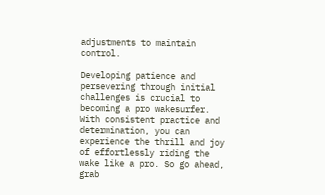adjustments to maintain control.

Developing patience and persevering through initial challenges is crucial to becoming a pro wakesurfer. With consistent practice and determination, you can experience the thrill and joy of effortlessly riding the wake like a pro. So go ahead, grab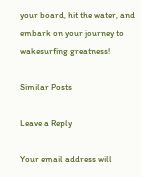your board, hit the water, and embark on your journey to wakesurfing greatness!

Similar Posts

Leave a Reply

Your email address will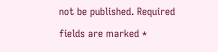not be published. Required fields are marked *